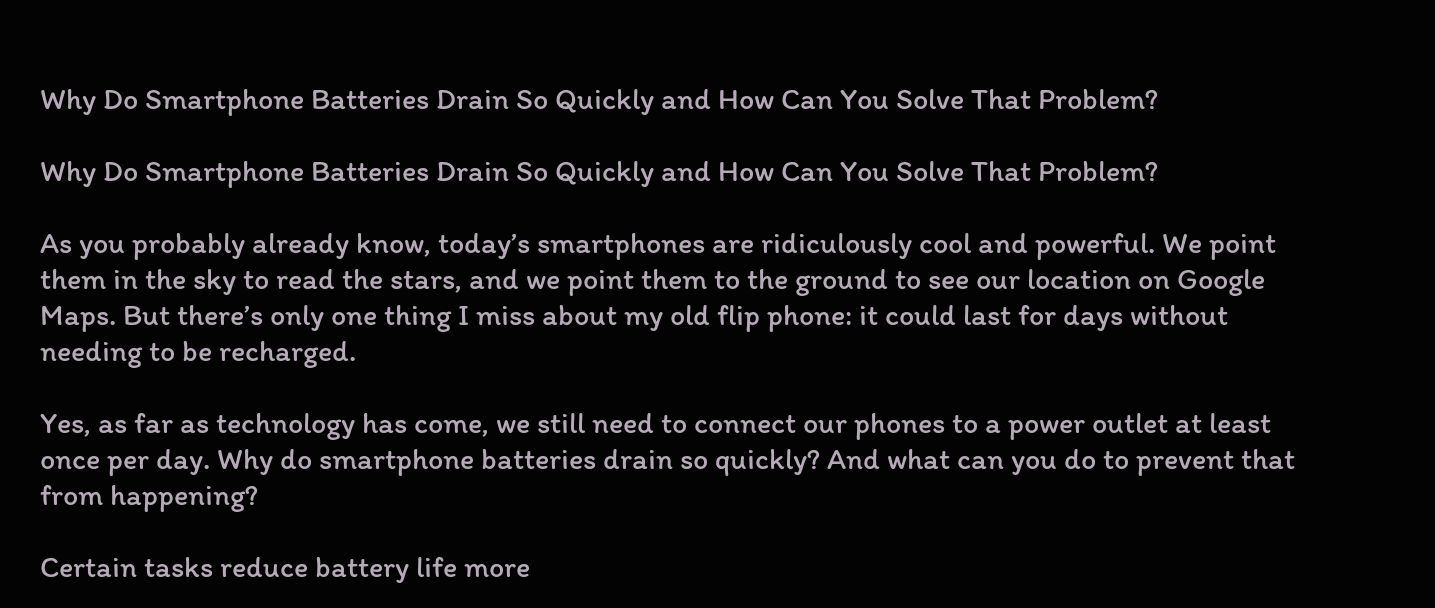Why Do Smartphone Batteries Drain So Quickly and How Can You Solve That Problem?

Why Do Smartphone Batteries Drain So Quickly and How Can You Solve That Problem?

As you probably already know, today’s smartphones are ridiculously cool and powerful. We point them in the sky to read the stars, and we point them to the ground to see our location on Google Maps. But there’s only one thing I miss about my old flip phone: it could last for days without needing to be recharged.

Yes, as far as technology has come, we still need to connect our phones to a power outlet at least once per day. Why do smartphone batteries drain so quickly? And what can you do to prevent that from happening?

Certain tasks reduce battery life more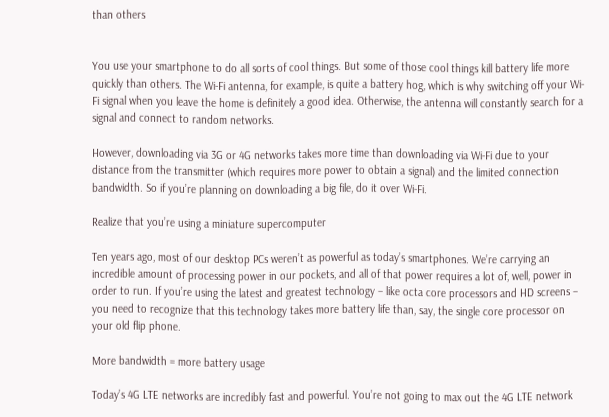than others


You use your smartphone to do all sorts of cool things. But some of those cool things kill battery life more quickly than others. The Wi-Fi antenna, for example, is quite a battery hog, which is why switching off your Wi-Fi signal when you leave the home is definitely a good idea. Otherwise, the antenna will constantly search for a signal and connect to random networks.

However, downloading via 3G or 4G networks takes more time than downloading via Wi-Fi due to your distance from the transmitter (which requires more power to obtain a signal) and the limited connection bandwidth. So if you’re planning on downloading a big file, do it over Wi-Fi.

Realize that you’re using a miniature supercomputer

Ten years ago, most of our desktop PCs weren’t as powerful as today’s smartphones. We’re carrying an incredible amount of processing power in our pockets, and all of that power requires a lot of, well, power in order to run. If you’re using the latest and greatest technology – like octa core processors and HD screens – you need to recognize that this technology takes more battery life than, say, the single core processor on your old flip phone.

More bandwidth = more battery usage

Today’s 4G LTE networks are incredibly fast and powerful. You’re not going to max out the 4G LTE network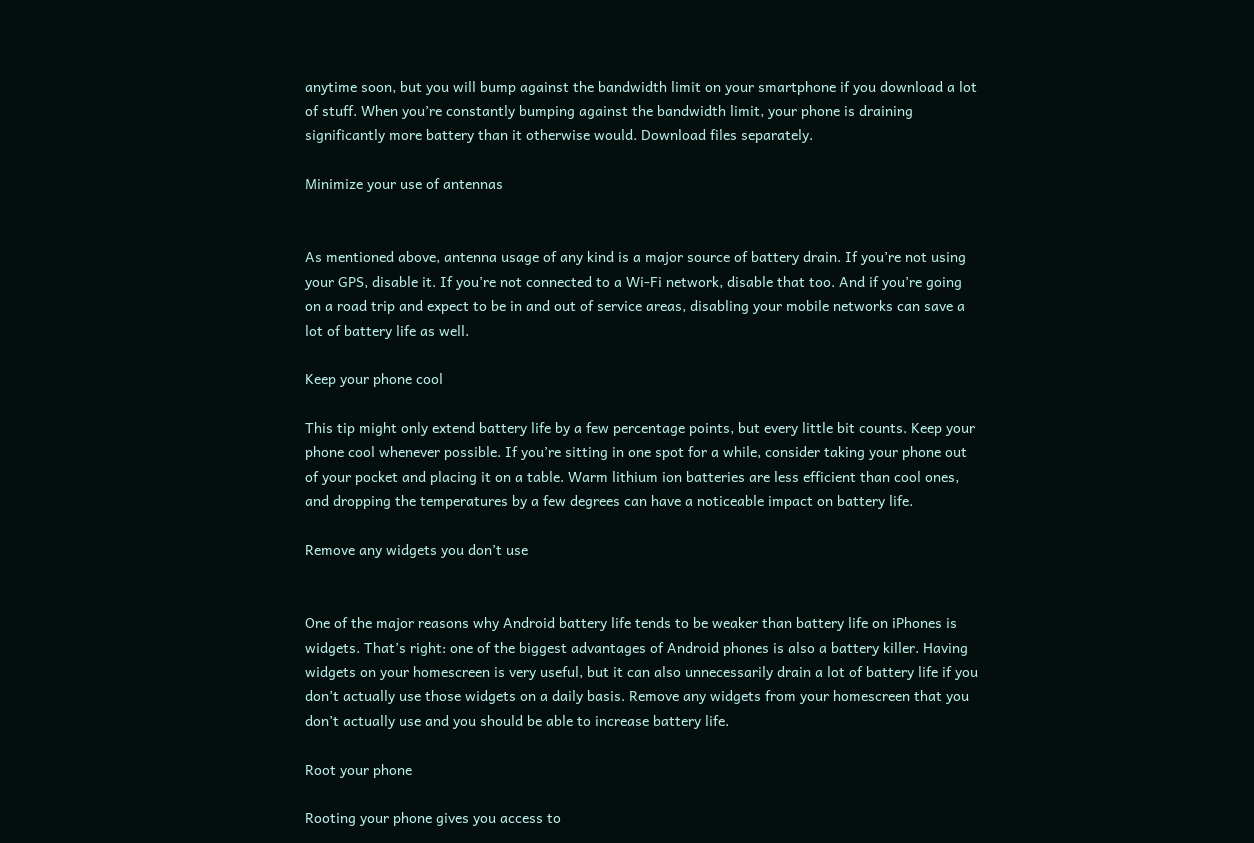anytime soon, but you will bump against the bandwidth limit on your smartphone if you download a lot of stuff. When you’re constantly bumping against the bandwidth limit, your phone is draining significantly more battery than it otherwise would. Download files separately.

Minimize your use of antennas


As mentioned above, antenna usage of any kind is a major source of battery drain. If you’re not using your GPS, disable it. If you’re not connected to a Wi-Fi network, disable that too. And if you’re going on a road trip and expect to be in and out of service areas, disabling your mobile networks can save a lot of battery life as well.

Keep your phone cool

This tip might only extend battery life by a few percentage points, but every little bit counts. Keep your phone cool whenever possible. If you’re sitting in one spot for a while, consider taking your phone out of your pocket and placing it on a table. Warm lithium ion batteries are less efficient than cool ones, and dropping the temperatures by a few degrees can have a noticeable impact on battery life.

Remove any widgets you don’t use


One of the major reasons why Android battery life tends to be weaker than battery life on iPhones is widgets. That’s right: one of the biggest advantages of Android phones is also a battery killer. Having widgets on your homescreen is very useful, but it can also unnecessarily drain a lot of battery life if you don’t actually use those widgets on a daily basis. Remove any widgets from your homescreen that you don’t actually use and you should be able to increase battery life.

Root your phone

Rooting your phone gives you access to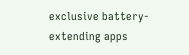exclusive battery-extending apps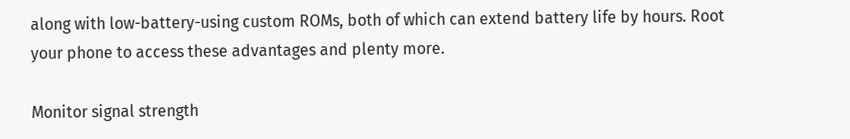along with low-battery-using custom ROMs, both of which can extend battery life by hours. Root your phone to access these advantages and plenty more.

Monitor signal strength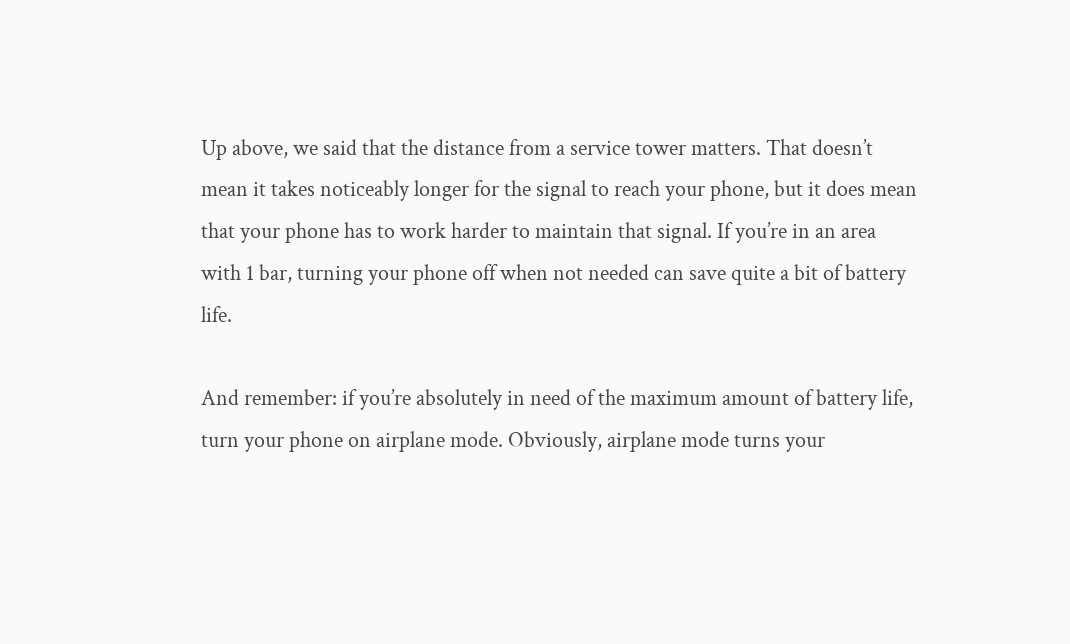Up above, we said that the distance from a service tower matters. That doesn’t mean it takes noticeably longer for the signal to reach your phone, but it does mean that your phone has to work harder to maintain that signal. If you’re in an area with 1 bar, turning your phone off when not needed can save quite a bit of battery life.

And remember: if you’re absolutely in need of the maximum amount of battery life, turn your phone on airplane mode. Obviously, airplane mode turns your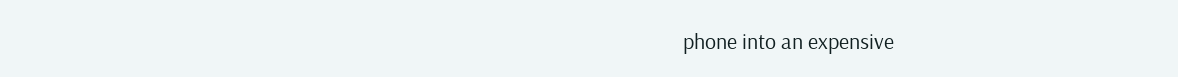phone into an expensive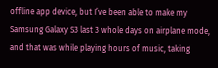offline app device, but I’ve been able to make my Samsung Galaxy S3 last 3 whole days on airplane mode, and that was while playing hours of music, taking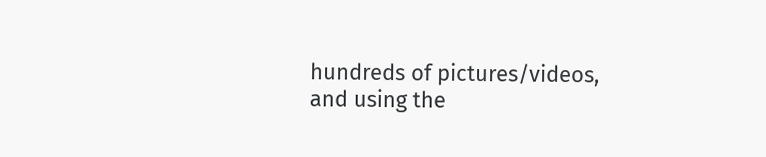hundreds of pictures/videos, and using the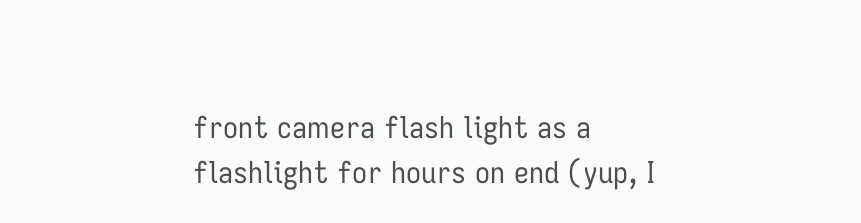front camera flash light as a flashlight for hours on end (yup, I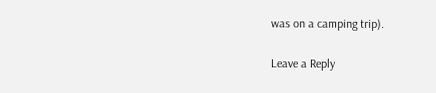was on a camping trip).

Leave a Reply